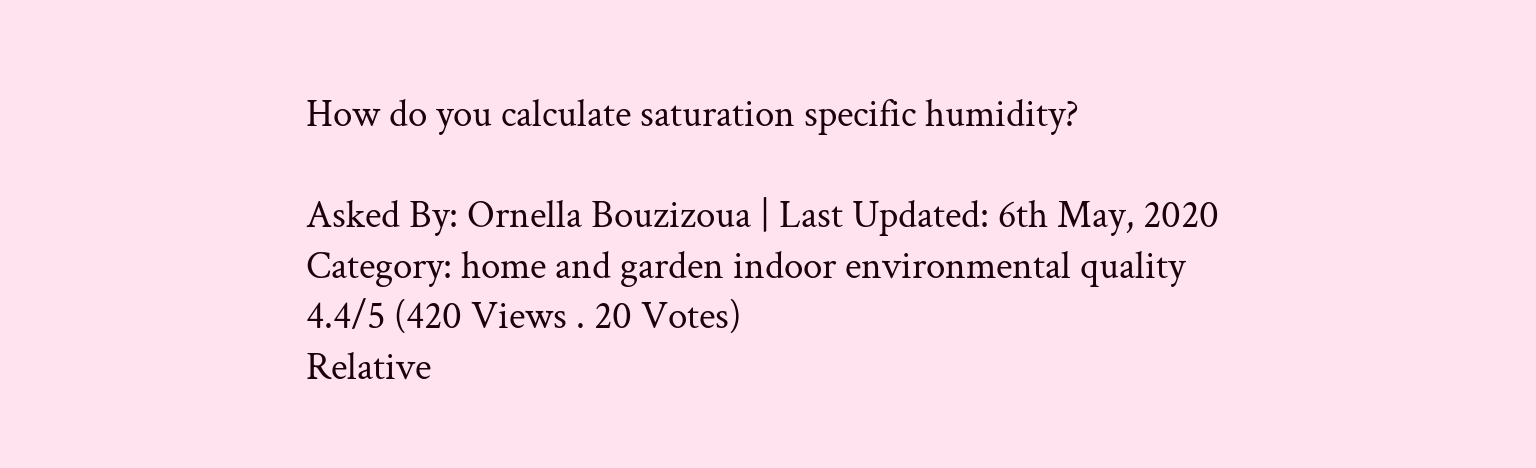How do you calculate saturation specific humidity?

Asked By: Ornella Bouzizoua | Last Updated: 6th May, 2020
Category: home and garden indoor environmental quality
4.4/5 (420 Views . 20 Votes)
Relative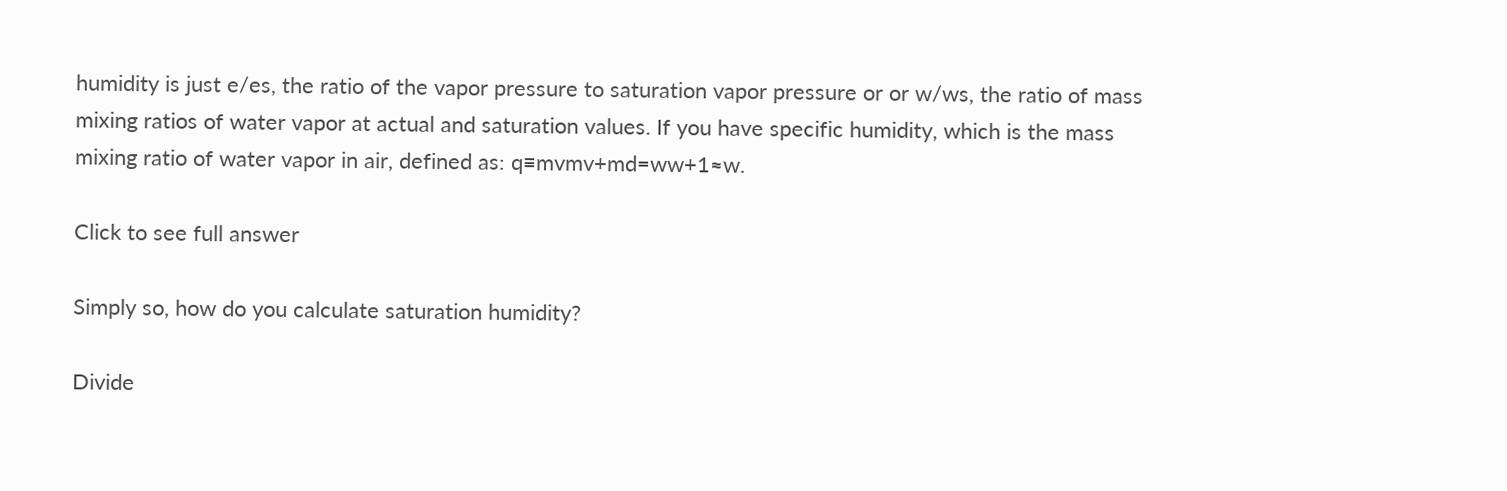humidity is just e/es, the ratio of the vapor pressure to saturation vapor pressure or or w/ws, the ratio of mass mixing ratios of water vapor at actual and saturation values. If you have specific humidity, which is the mass mixing ratio of water vapor in air, defined as: q≡mvmv+md=ww+1≈w.

Click to see full answer

Simply so, how do you calculate saturation humidity?

Divide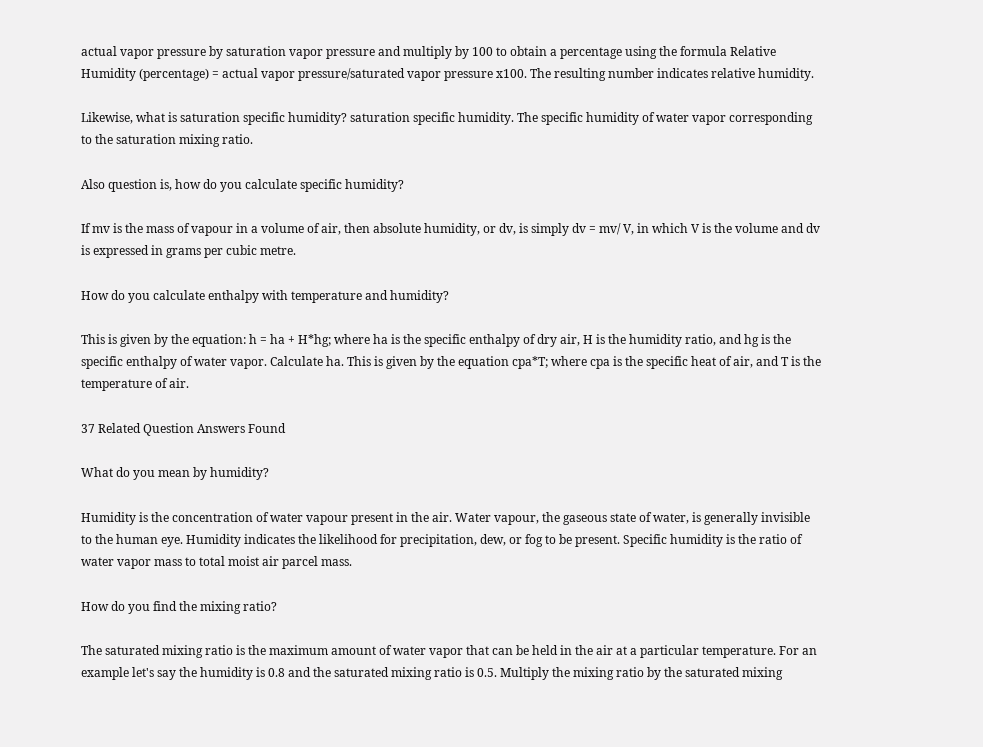actual vapor pressure by saturation vapor pressure and multiply by 100 to obtain a percentage using the formula Relative Humidity (percentage) = actual vapor pressure/saturated vapor pressure x100. The resulting number indicates relative humidity.

Likewise, what is saturation specific humidity? saturation specific humidity. The specific humidity of water vapor corresponding to the saturation mixing ratio.

Also question is, how do you calculate specific humidity?

If mv is the mass of vapour in a volume of air, then absolute humidity, or dv, is simply dv = mv/ V, in which V is the volume and dv is expressed in grams per cubic metre.

How do you calculate enthalpy with temperature and humidity?

This is given by the equation: h = ha + H*hg; where ha is the specific enthalpy of dry air, H is the humidity ratio, and hg is the specific enthalpy of water vapor. Calculate ha. This is given by the equation cpa*T; where cpa is the specific heat of air, and T is the temperature of air.

37 Related Question Answers Found

What do you mean by humidity?

Humidity is the concentration of water vapour present in the air. Water vapour, the gaseous state of water, is generally invisible to the human eye. Humidity indicates the likelihood for precipitation, dew, or fog to be present. Specific humidity is the ratio of water vapor mass to total moist air parcel mass.

How do you find the mixing ratio?

The saturated mixing ratio is the maximum amount of water vapor that can be held in the air at a particular temperature. For an example let's say the humidity is 0.8 and the saturated mixing ratio is 0.5. Multiply the mixing ratio by the saturated mixing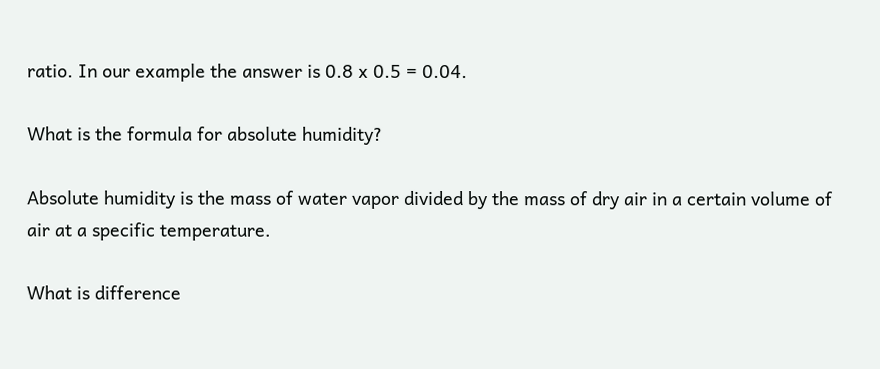ratio. In our example the answer is 0.8 x 0.5 = 0.04.

What is the formula for absolute humidity?

Absolute humidity is the mass of water vapor divided by the mass of dry air in a certain volume of air at a specific temperature.

What is difference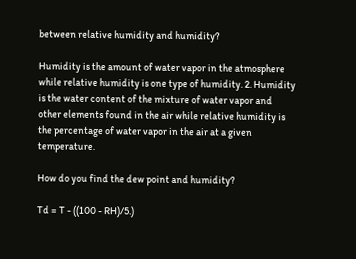between relative humidity and humidity?

Humidity is the amount of water vapor in the atmosphere while relative humidity is one type of humidity. 2. Humidity is the water content of the mixture of water vapor and other elements found in the air while relative humidity is the percentage of water vapor in the air at a given temperature.

How do you find the dew point and humidity?

Td = T - ((100 - RH)/5.)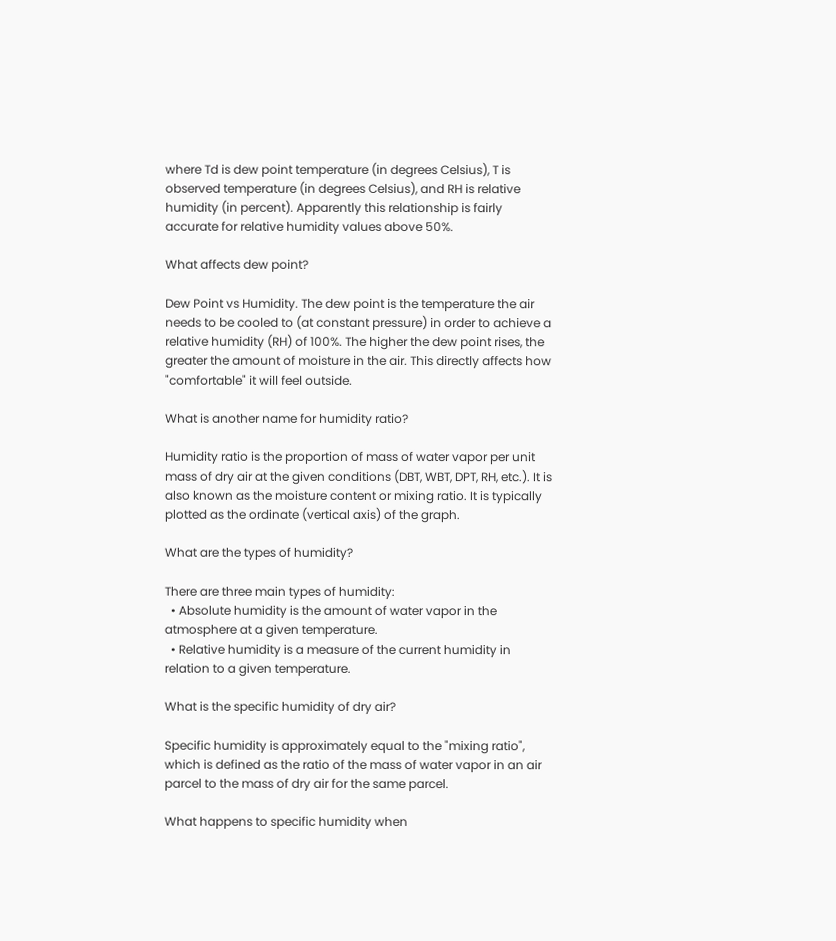where Td is dew point temperature (in degrees Celsius), T is observed temperature (in degrees Celsius), and RH is relative humidity (in percent). Apparently this relationship is fairly accurate for relative humidity values above 50%.

What affects dew point?

Dew Point vs Humidity. The dew point is the temperature the air needs to be cooled to (at constant pressure) in order to achieve a relative humidity (RH) of 100%. The higher the dew point rises, the greater the amount of moisture in the air. This directly affects how "comfortable" it will feel outside.

What is another name for humidity ratio?

Humidity ratio is the proportion of mass of water vapor per unit mass of dry air at the given conditions (DBT, WBT, DPT, RH, etc.). It is also known as the moisture content or mixing ratio. It is typically plotted as the ordinate (vertical axis) of the graph.

What are the types of humidity?

There are three main types of humidity:
  • Absolute humidity is the amount of water vapor in the atmosphere at a given temperature.
  • Relative humidity is a measure of the current humidity in relation to a given temperature.

What is the specific humidity of dry air?

Specific humidity is approximately equal to the "mixing ratio", which is defined as the ratio of the mass of water vapor in an air parcel to the mass of dry air for the same parcel.

What happens to specific humidity when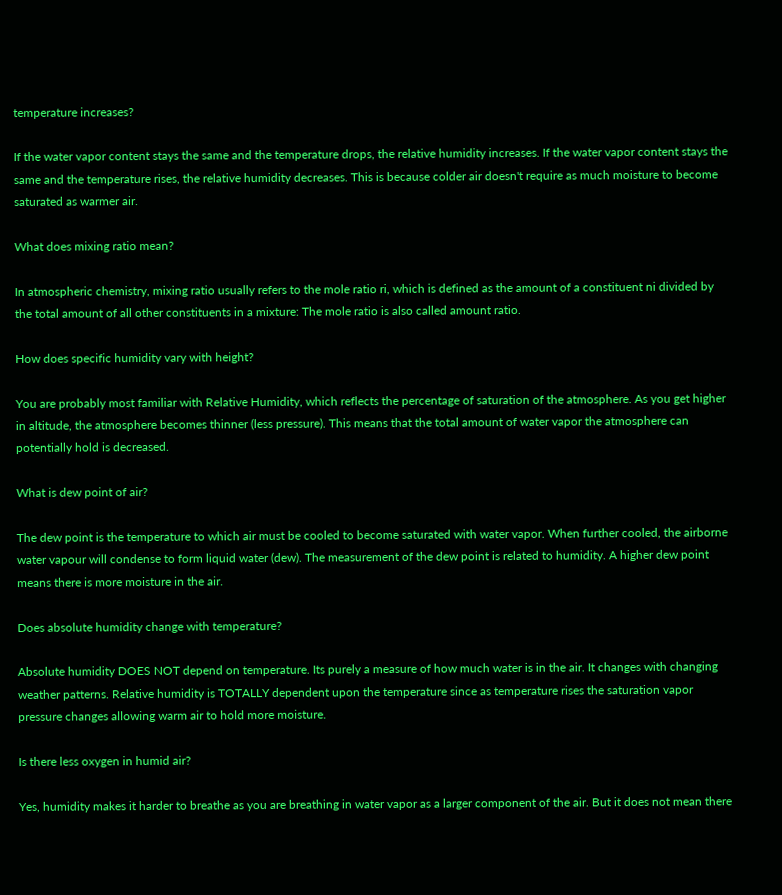temperature increases?

If the water vapor content stays the same and the temperature drops, the relative humidity increases. If the water vapor content stays the same and the temperature rises, the relative humidity decreases. This is because colder air doesn't require as much moisture to become saturated as warmer air.

What does mixing ratio mean?

In atmospheric chemistry, mixing ratio usually refers to the mole ratio ri, which is defined as the amount of a constituent ni divided by the total amount of all other constituents in a mixture: The mole ratio is also called amount ratio.

How does specific humidity vary with height?

You are probably most familiar with Relative Humidity, which reflects the percentage of saturation of the atmosphere. As you get higher in altitude, the atmosphere becomes thinner (less pressure). This means that the total amount of water vapor the atmosphere can potentially hold is decreased.

What is dew point of air?

The dew point is the temperature to which air must be cooled to become saturated with water vapor. When further cooled, the airborne water vapour will condense to form liquid water (dew). The measurement of the dew point is related to humidity. A higher dew point means there is more moisture in the air.

Does absolute humidity change with temperature?

Absolute humidity DOES NOT depend on temperature. Its purely a measure of how much water is in the air. It changes with changing weather patterns. Relative humidity is TOTALLY dependent upon the temperature since as temperature rises the saturation vapor pressure changes allowing warm air to hold more moisture.

Is there less oxygen in humid air?

Yes, humidity makes it harder to breathe as you are breathing in water vapor as a larger component of the air. But it does not mean there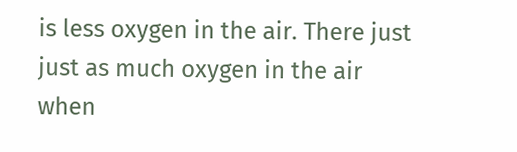is less oxygen in the air. There just just as much oxygen in the air when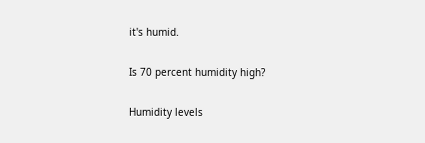it's humid.

Is 70 percent humidity high?

Humidity levels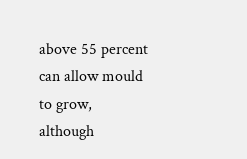above 55 percent can allow mould to grow, although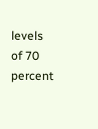levels of 70 percent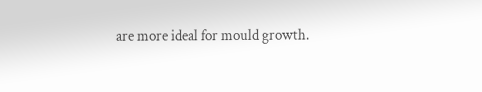are more ideal for mould growth.